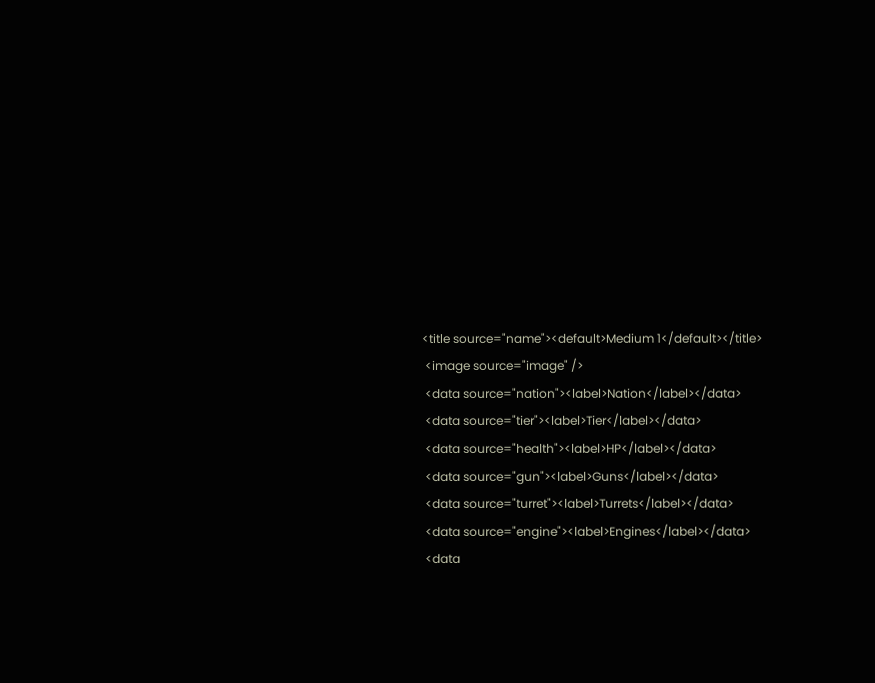<title source="name"><default>Medium 1</default></title>
 <image source="image" />
 <data source="nation"><label>Nation</label></data>
 <data source="tier"><label>Tier</label></data>
 <data source="health"><label>HP</label></data>
 <data source="gun"><label>Guns</label></data>
 <data source="turret"><label>Turrets</label></data>
 <data source="engine"><label>Engines</label></data>
 <data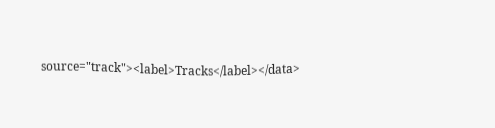source="track"><label>Tracks</label></data>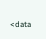<data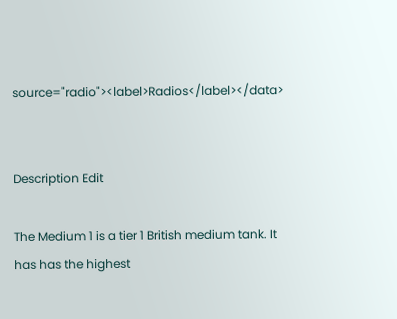source="radio"><label>Radios</label></data>


Description Edit

The Medium 1 is a tier 1 British medium tank. It has has the highest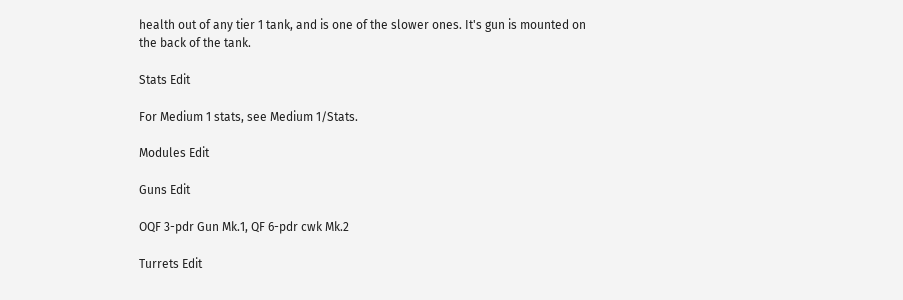health out of any tier 1 tank, and is one of the slower ones. It's gun is mounted on the back of the tank.

Stats Edit

For Medium 1 stats, see Medium 1/Stats.

Modules Edit

Guns Edit

OQF 3-pdr Gun Mk.1, QF 6-pdr cwk Mk.2

Turrets Edit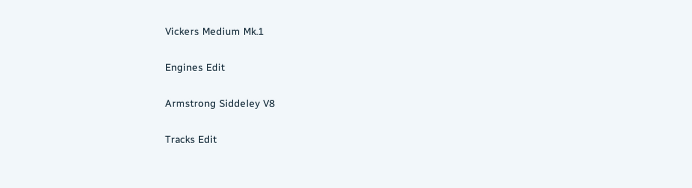Vickers Medium Mk.1

Engines Edit

Armstrong Siddeley V8

Tracks Edit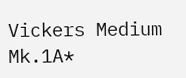Vickers Medium Mk.1A*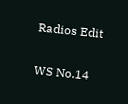Radios Edit

WS No.14